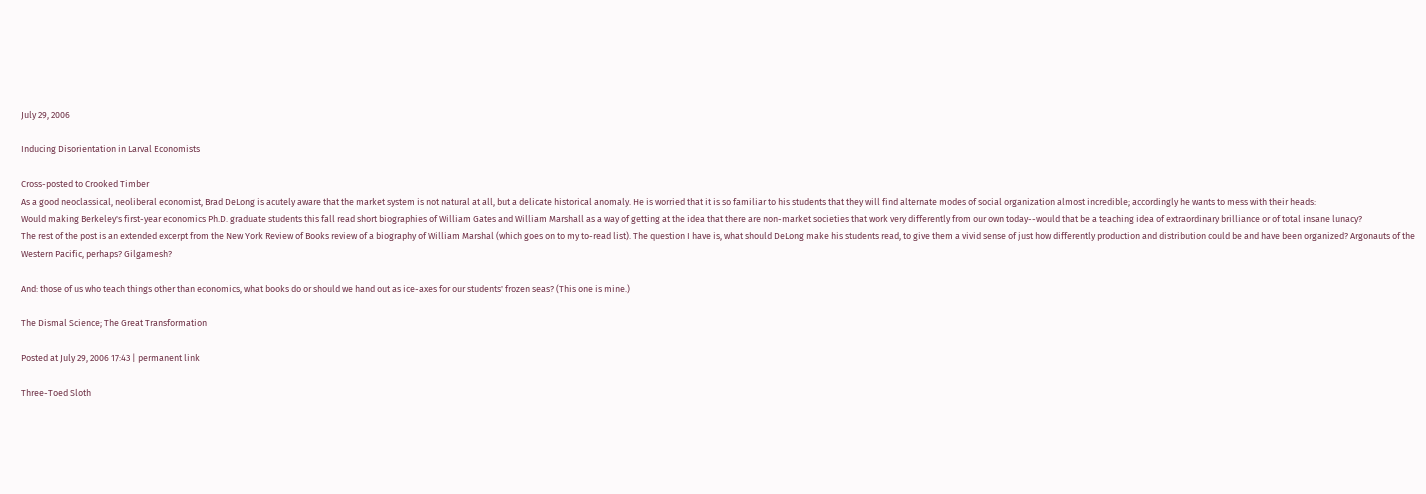July 29, 2006

Inducing Disorientation in Larval Economists

Cross-posted to Crooked Timber
As a good neoclassical, neoliberal economist, Brad DeLong is acutely aware that the market system is not natural at all, but a delicate historical anomaly. He is worried that it is so familiar to his students that they will find alternate modes of social organization almost incredible; accordingly he wants to mess with their heads:
Would making Berkeley's first-year economics Ph.D. graduate students this fall read short biographies of William Gates and William Marshall as a way of getting at the idea that there are non-market societies that work very differently from our own today--would that be a teaching idea of extraordinary brilliance or of total insane lunacy?
The rest of the post is an extended excerpt from the New York Review of Books review of a biography of William Marshal (which goes on to my to-read list). The question I have is, what should DeLong make his students read, to give them a vivid sense of just how differently production and distribution could be and have been organized? Argonauts of the Western Pacific, perhaps? Gilgamesh?

And: those of us who teach things other than economics, what books do or should we hand out as ice-axes for our students' frozen seas? (This one is mine.)

The Dismal Science; The Great Transformation

Posted at July 29, 2006 17:43 | permanent link

Three-Toed Sloth